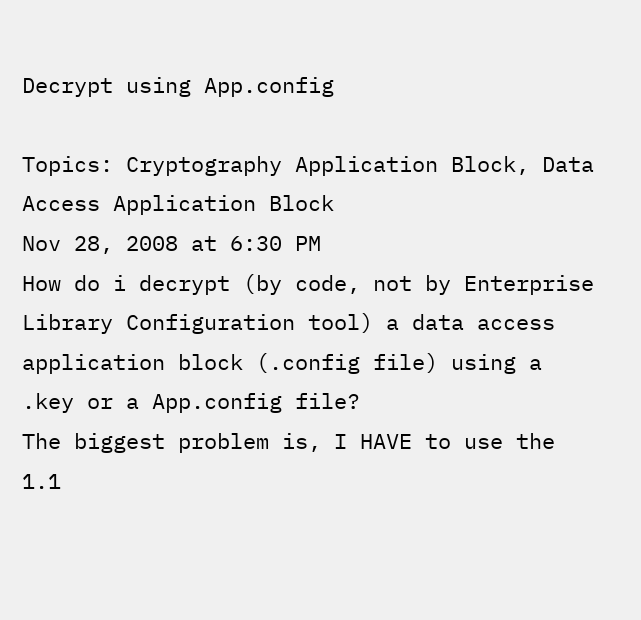Decrypt using App.config

Topics: Cryptography Application Block, Data Access Application Block
Nov 28, 2008 at 6:30 PM
How do i decrypt (by code, not by Enterprise Library Configuration tool) a data access application block (.config file) using a .key or a App.config file?
The biggest problem is, I HAVE to use the 1.1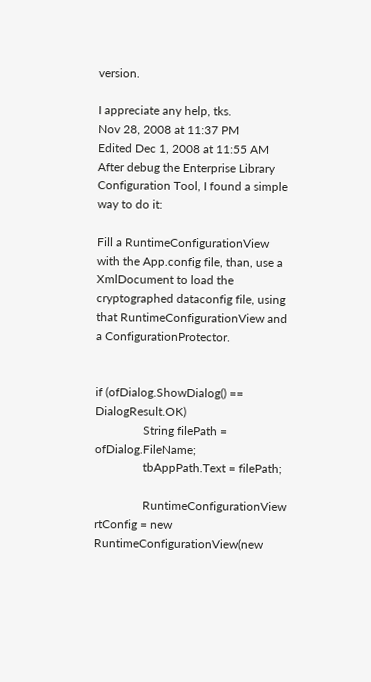version.

I appreciate any help, tks.
Nov 28, 2008 at 11:37 PM
Edited Dec 1, 2008 at 11:55 AM
After debug the Enterprise Library Configuration Tool, I found a simple way to do it:

Fill a RuntimeConfigurationView with the App.config file, than, use a XmlDocument to load the cryptographed dataconfig file, using that RuntimeConfigurationView and a ConfigurationProtector.


if (ofDialog.ShowDialog() == DialogResult.OK)
                String filePath = ofDialog.FileName;
                tbAppPath.Text = filePath;

                RuntimeConfigurationView rtConfig = new RuntimeConfigurationView(new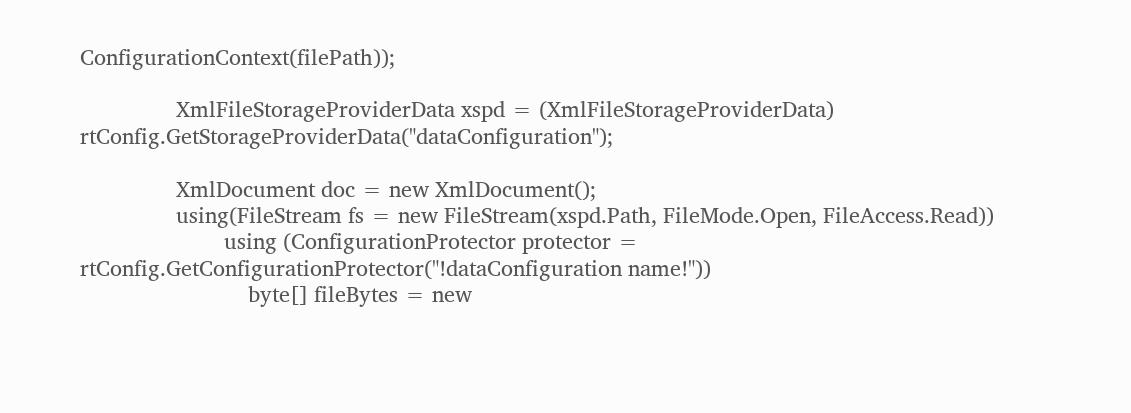ConfigurationContext(filePath));

                XmlFileStorageProviderData xspd = (XmlFileStorageProviderData) rtConfig.GetStorageProviderData("dataConfiguration");

                XmlDocument doc = new XmlDocument();
                using(FileStream fs = new FileStream(xspd.Path, FileMode.Open, FileAccess.Read))
                        using (ConfigurationProtector protector = rtConfig.GetConfigurationProtector("!dataConfiguration name!"))
                            byte[] fileBytes = new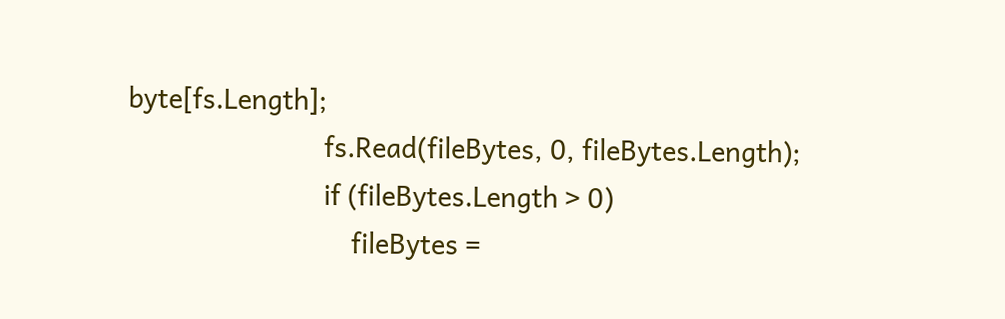byte[fs.Length];
                            fs.Read(fileBytes, 0, fileBytes.Length);
                            if (fileBytes.Length > 0)
                                fileBytes =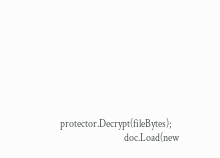protector.Decrypt(fileBytes);
                                doc.Load(new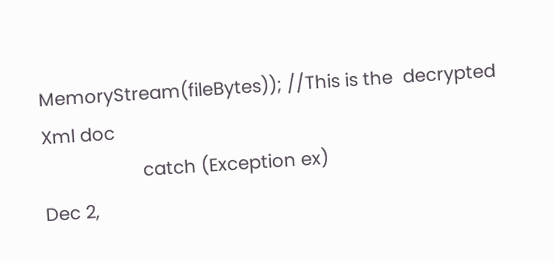MemoryStream(fileBytes)); //This is the  decrypted Xml doc
                    catch (Exception ex)
Dec 2,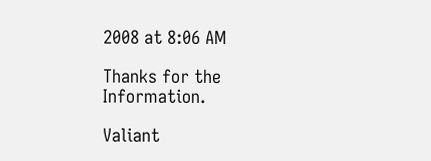2008 at 8:06 AM

Thanks for the Information.

Valiant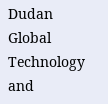Dudan
Global Technology and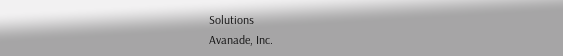Solutions
Avanade, Inc.